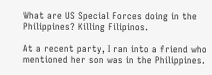What are US Special Forces doing in the Philippines? Killing Filipinos.

At a recent party, I ran into a friend who mentioned her son was in the Philippines.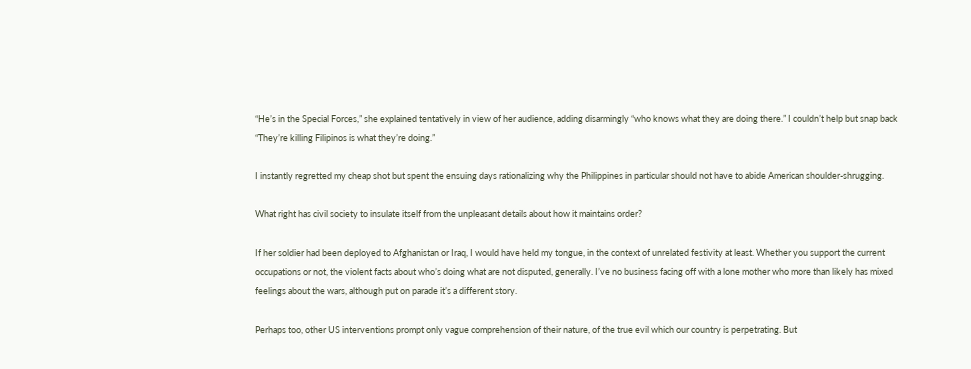“He’s in the Special Forces,” she explained tentatively in view of her audience, adding disarmingly “who knows what they are doing there.” I couldn’t help but snap back “They’re killing Filipinos is what they’re doing.”

I instantly regretted my cheap shot but spent the ensuing days rationalizing why the Philippines in particular should not have to abide American shoulder-shrugging.

What right has civil society to insulate itself from the unpleasant details about how it maintains order?

If her soldier had been deployed to Afghanistan or Iraq, I would have held my tongue, in the context of unrelated festivity at least. Whether you support the current occupations or not, the violent facts about who’s doing what are not disputed, generally. I’ve no business facing off with a lone mother who more than likely has mixed feelings about the wars, although put on parade it’s a different story.

Perhaps too, other US interventions prompt only vague comprehension of their nature, of the true evil which our country is perpetrating. But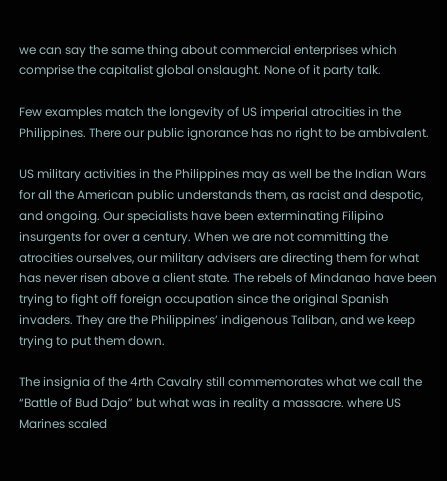we can say the same thing about commercial enterprises which comprise the capitalist global onslaught. None of it party talk.

Few examples match the longevity of US imperial atrocities in the Philippines. There our public ignorance has no right to be ambivalent.

US military activities in the Philippines may as well be the Indian Wars for all the American public understands them, as racist and despotic, and ongoing. Our specialists have been exterminating Filipino insurgents for over a century. When we are not committing the atrocities ourselves, our military advisers are directing them for what has never risen above a client state. The rebels of Mindanao have been trying to fight off foreign occupation since the original Spanish invaders. They are the Philippines’ indigenous Taliban, and we keep trying to put them down.

The insignia of the 4rth Cavalry still commemorates what we call the “Battle of Bud Dajo” but what was in reality a massacre. where US Marines scaled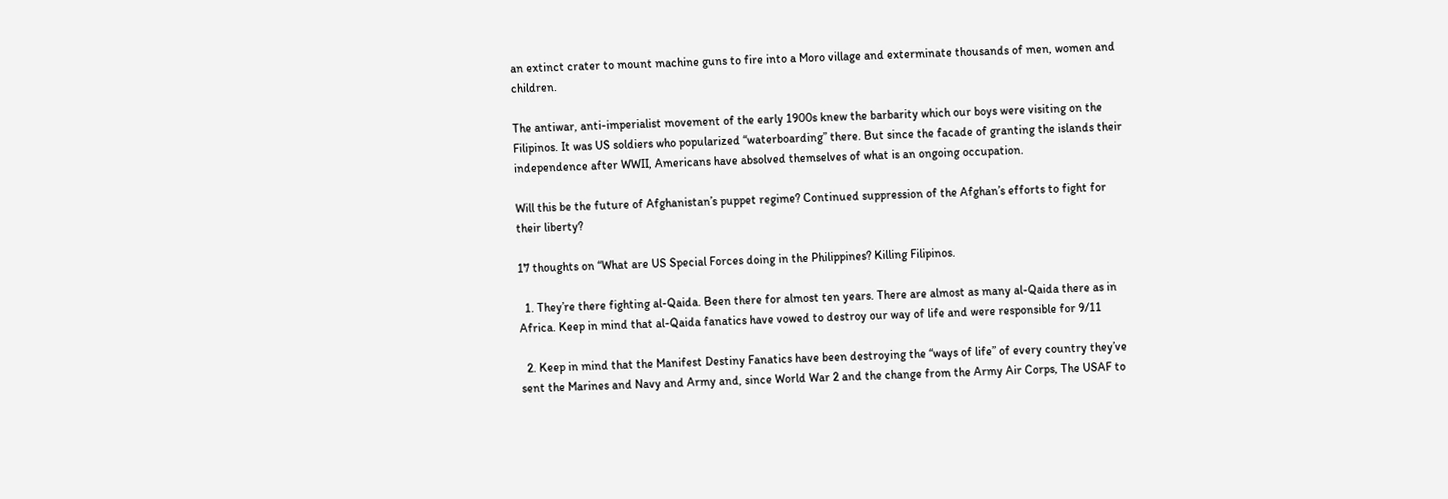an extinct crater to mount machine guns to fire into a Moro village and exterminate thousands of men, women and children.

The antiwar, anti-imperialist movement of the early 1900s knew the barbarity which our boys were visiting on the Filipinos. It was US soldiers who popularized “waterboarding” there. But since the facade of granting the islands their independence after WWII, Americans have absolved themselves of what is an ongoing occupation.

Will this be the future of Afghanistan’s puppet regime? Continued suppression of the Afghan’s efforts to fight for their liberty?

17 thoughts on “What are US Special Forces doing in the Philippines? Killing Filipinos.

  1. They’re there fighting al-Qaida. Been there for almost ten years. There are almost as many al-Qaida there as in Africa. Keep in mind that al-Qaida fanatics have vowed to destroy our way of life and were responsible for 9/11

  2. Keep in mind that the Manifest Destiny Fanatics have been destroying the “ways of life” of every country they’ve sent the Marines and Navy and Army and, since World War 2 and the change from the Army Air Corps, The USAF to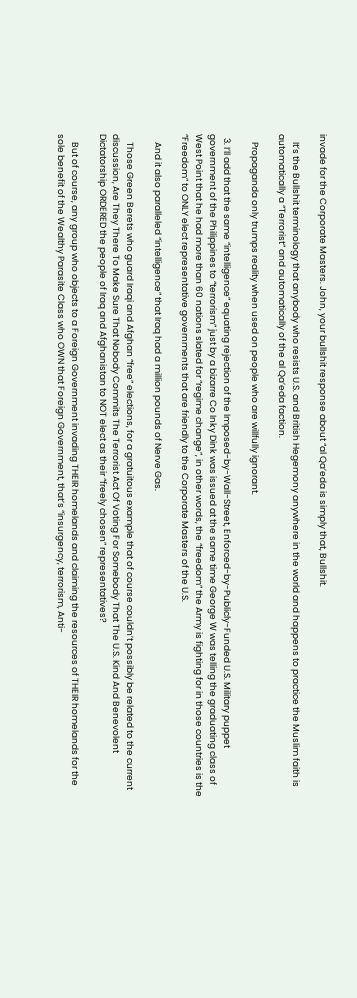invade for the Corporate Masters. John, your bullshit response about “al Qa’eda is simply that, Bullshit.

    It’s the Bullshit terminology that anybody who resists U.S. and British Hegemony anywhere in the world and happens to practice the Muslim faith is automatically a “Terrorist” and automatically of the al Qa’eda faction.

    Propaganda only trumps reality when used on people who are willfully ignorant.

  3. I’ll add that the same “intelligence” equating rejection of the Imposed-by-Wall-Street, Enforced-by-Publicly-Funded U.S. Military puppet government of the Philippines to “terrorism” just by a bizarre Co Inky Dink was issued at the same time George W was telling the graduating class of West Point that he had more than 60 nations slated for “regime change”, in other words, the “freedom” the Army is fighting for in those countries is the “Freedom” to ONLY elect representative governments that are friendly to the Corporate Masters of the U.S.

    And it also paralleled “intelligence” that Iraq had a million pounds of Nerve Gas.

    Those Green Berets who guard Iraqi and Afghan “free” elections, for a gratuitous example that of course couldn’t possibly be related to the current discussion, Are They There To Make Sure That Nobody Commits The Terrorist Act Of Voting For Somebody That The U.S. Kind And Benevolent Dictatorship ORDERED the people of Iraq and Afghanistan to NOT elect as their “freely chosen” representatives?

    But of course, any group who objects to a Foreign Government invading THEIR homelands and claiming the resources of THEIR homelands for the sole benefit of the Wealthy Parasite Class who OWN that Foreign Government, that’s “insurgency, terrorism, Anti-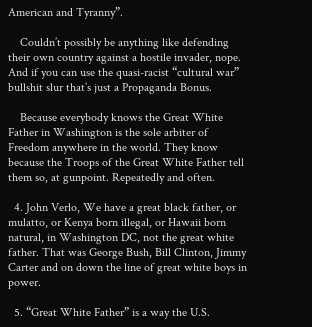American and Tyranny”.

    Couldn’t possibly be anything like defending their own country against a hostile invader, nope. And if you can use the quasi-racist “cultural war” bullshit slur that’s just a Propaganda Bonus.

    Because everybody knows the Great White Father in Washington is the sole arbiter of Freedom anywhere in the world. They know because the Troops of the Great White Father tell them so, at gunpoint. Repeatedly and often.

  4. John Verlo, We have a great black father, or mulatto, or Kenya born illegal, or Hawaii born natural, in Washington DC, not the great white father. That was George Bush, Bill Clinton, Jimmy Carter and on down the line of great white boys in power.

  5. “Great White Father” is a way the U.S.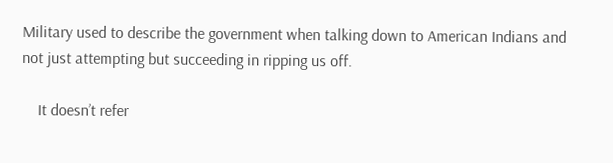Military used to describe the government when talking down to American Indians and not just attempting but succeeding in ripping us off.

    It doesn’t refer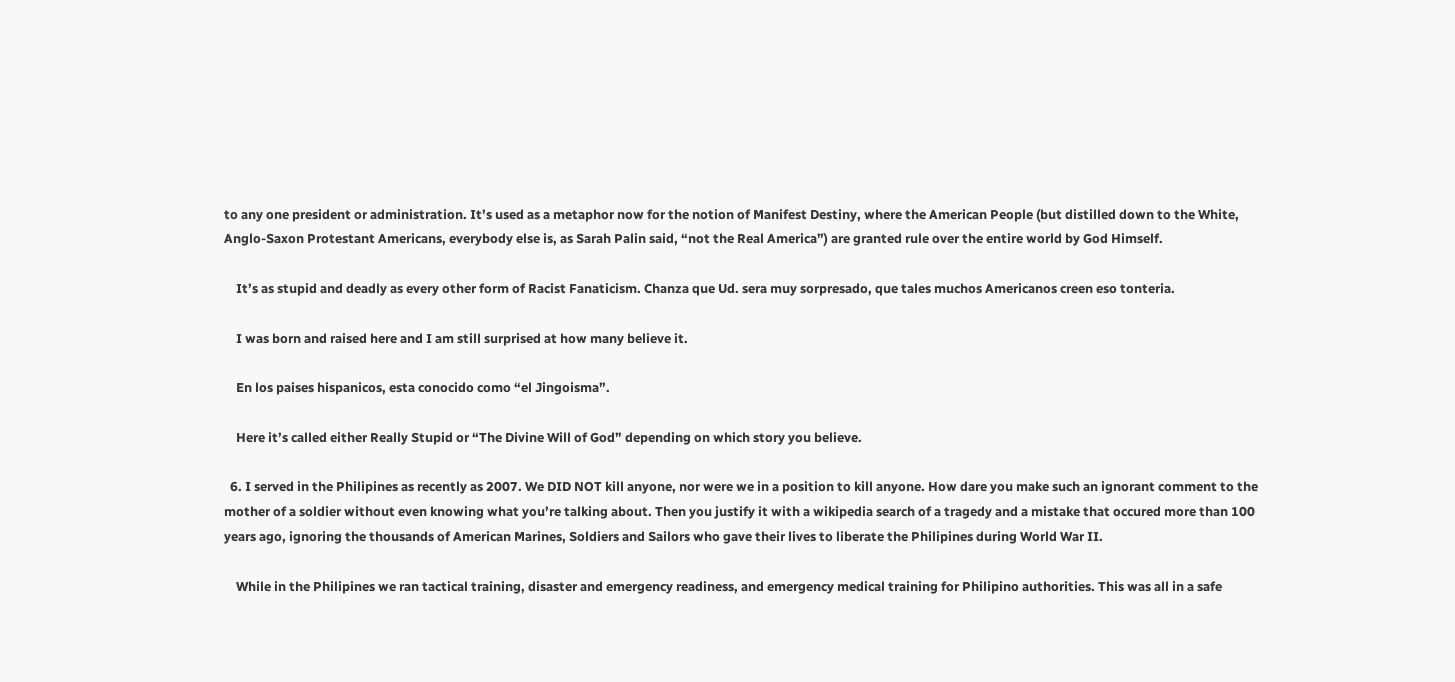to any one president or administration. It’s used as a metaphor now for the notion of Manifest Destiny, where the American People (but distilled down to the White, Anglo-Saxon Protestant Americans, everybody else is, as Sarah Palin said, “not the Real America”) are granted rule over the entire world by God Himself.

    It’s as stupid and deadly as every other form of Racist Fanaticism. Chanza que Ud. sera muy sorpresado, que tales muchos Americanos creen eso tonteria.

    I was born and raised here and I am still surprised at how many believe it.

    En los paises hispanicos, esta conocido como “el Jingoisma”.

    Here it’s called either Really Stupid or “The Divine Will of God” depending on which story you believe.

  6. I served in the Philipines as recently as 2007. We DID NOT kill anyone, nor were we in a position to kill anyone. How dare you make such an ignorant comment to the mother of a soldier without even knowing what you’re talking about. Then you justify it with a wikipedia search of a tragedy and a mistake that occured more than 100 years ago, ignoring the thousands of American Marines, Soldiers and Sailors who gave their lives to liberate the Philipines during World War II.

    While in the Philipines we ran tactical training, disaster and emergency readiness, and emergency medical training for Philipino authorities. This was all in a safe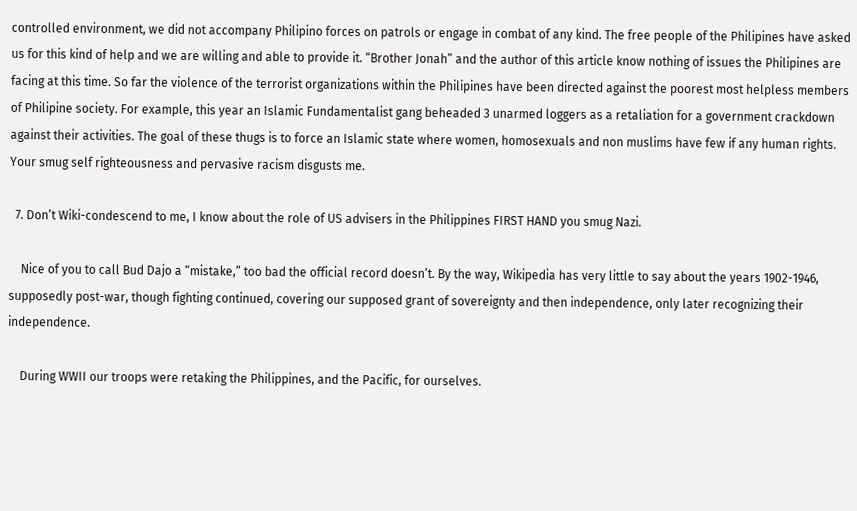controlled environment, we did not accompany Philipino forces on patrols or engage in combat of any kind. The free people of the Philipines have asked us for this kind of help and we are willing and able to provide it. “Brother Jonah” and the author of this article know nothing of issues the Philipines are facing at this time. So far the violence of the terrorist organizations within the Philipines have been directed against the poorest most helpless members of Philipine society. For example, this year an Islamic Fundamentalist gang beheaded 3 unarmed loggers as a retaliation for a government crackdown against their activities. The goal of these thugs is to force an Islamic state where women, homosexuals and non muslims have few if any human rights. Your smug self righteousness and pervasive racism disgusts me.

  7. Don’t Wiki-condescend to me, I know about the role of US advisers in the Philippines FIRST HAND you smug Nazi.

    Nice of you to call Bud Dajo a “mistake,” too bad the official record doesn’t. By the way, Wikipedia has very little to say about the years 1902-1946, supposedly post-war, though fighting continued, covering our supposed grant of sovereignty and then independence, only later recognizing their independence.

    During WWII our troops were retaking the Philippines, and the Pacific, for ourselves.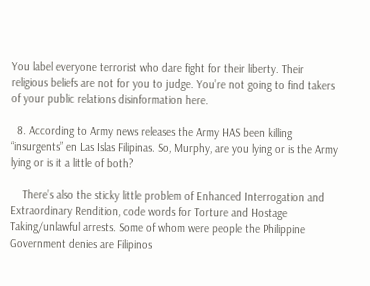You label everyone terrorist who dare fight for their liberty. Their religious beliefs are not for you to judge. You’re not going to find takers of your public relations disinformation here.

  8. According to Army news releases the Army HAS been killing “insurgents” en Las Islas Filipinas. So, Murphy, are you lying or is the Army lying or is it a little of both?

    There’s also the sticky little problem of Enhanced Interrogation and Extraordinary Rendition, code words for Torture and Hostage Taking/unlawful arrests. Some of whom were people the Philippine Government denies are Filipinos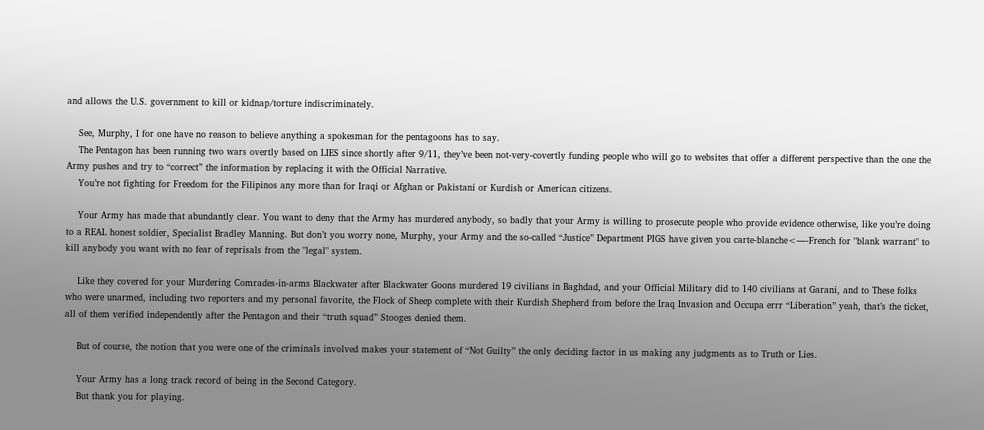and allows the U.S. government to kill or kidnap/torture indiscriminately.

    See, Murphy, I for one have no reason to believe anything a spokesman for the pentagoons has to say.
    The Pentagon has been running two wars overtly based on LIES since shortly after 9/11, they’ve been not-very-covertly funding people who will go to websites that offer a different perspective than the one the Army pushes and try to “correct” the information by replacing it with the Official Narrative.
    You’re not fighting for Freedom for the Filipinos any more than for Iraqi or Afghan or Pakistani or Kurdish or American citizens.

    Your Army has made that abundantly clear. You want to deny that the Army has murdered anybody, so badly that your Army is willing to prosecute people who provide evidence otherwise, like you’re doing to a REAL honest soldier, Specialist Bradley Manning. But don’t you worry none, Murphy, your Army and the so-called “Justice” Department PIGS have given you carte-blanche<—-French for "blank warrant" to kill anybody you want with no fear of reprisals from the "legal" system.

    Like they covered for your Murdering Comrades-in-arms Blackwater after Blackwater Goons murdered 19 civilians in Baghdad, and your Official Military did to 140 civilians at Garani, and to These folks who were unarmed, including two reporters and my personal favorite, the Flock of Sheep complete with their Kurdish Shepherd from before the Iraq Invasion and Occupa errr “Liberation” yeah, that’s the ticket, all of them verified independently after the Pentagon and their “truth squad” Stooges denied them.

    But of course, the notion that you were one of the criminals involved makes your statement of “Not Guilty” the only deciding factor in us making any judgments as to Truth or Lies.

    Your Army has a long track record of being in the Second Category.
    But thank you for playing.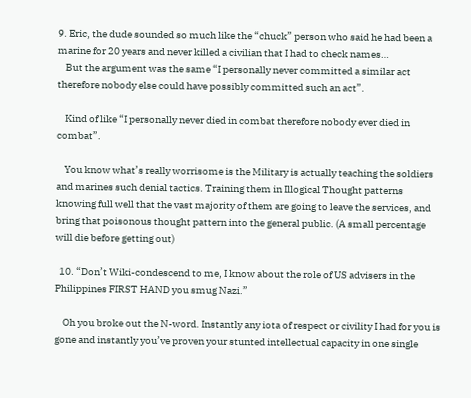9. Eric, the dude sounded so much like the “chuck” person who said he had been a marine for 20 years and never killed a civilian that I had to check names…
    But the argument was the same “I personally never committed a similar act therefore nobody else could have possibly committed such an act”.

    Kind of like “I personally never died in combat therefore nobody ever died in combat”.

    You know what’s really worrisome is the Military is actually teaching the soldiers and marines such denial tactics. Training them in Illogical Thought patterns knowing full well that the vast majority of them are going to leave the services, and bring that poisonous thought pattern into the general public. (A small percentage will die before getting out)

  10. “Don’t Wiki-condescend to me, I know about the role of US advisers in the Philippines FIRST HAND you smug Nazi.”

    Oh you broke out the N-word. Instantly any iota of respect or civility I had for you is gone and instantly you’ve proven your stunted intellectual capacity in one single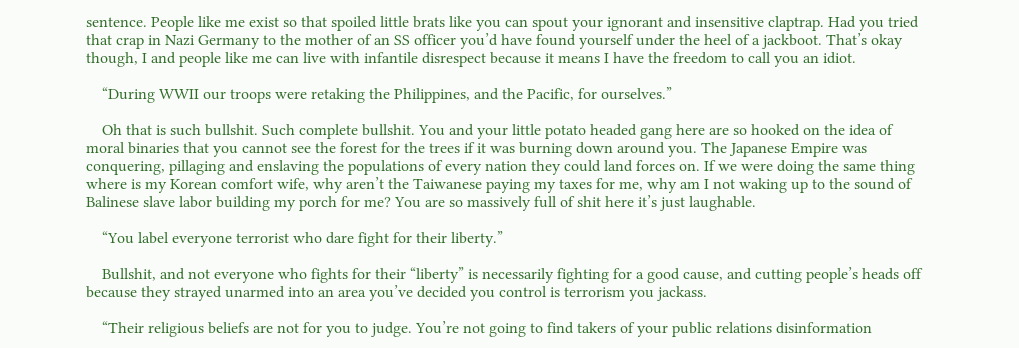sentence. People like me exist so that spoiled little brats like you can spout your ignorant and insensitive claptrap. Had you tried that crap in Nazi Germany to the mother of an SS officer you’d have found yourself under the heel of a jackboot. That’s okay though, I and people like me can live with infantile disrespect because it means I have the freedom to call you an idiot.

    “During WWII our troops were retaking the Philippines, and the Pacific, for ourselves.”

    Oh that is such bullshit. Such complete bullshit. You and your little potato headed gang here are so hooked on the idea of moral binaries that you cannot see the forest for the trees if it was burning down around you. The Japanese Empire was conquering, pillaging and enslaving the populations of every nation they could land forces on. If we were doing the same thing where is my Korean comfort wife, why aren’t the Taiwanese paying my taxes for me, why am I not waking up to the sound of Balinese slave labor building my porch for me? You are so massively full of shit here it’s just laughable.

    “You label everyone terrorist who dare fight for their liberty.”

    Bullshit, and not everyone who fights for their “liberty” is necessarily fighting for a good cause, and cutting people’s heads off because they strayed unarmed into an area you’ve decided you control is terrorism you jackass.

    “Their religious beliefs are not for you to judge. You’re not going to find takers of your public relations disinformation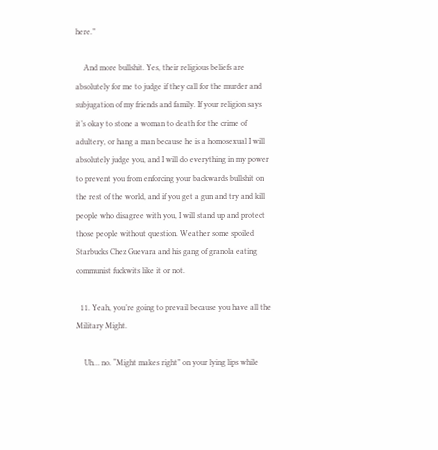here.”

    And more bullshit. Yes, their religious beliefs are absolutely for me to judge if they call for the murder and subjugation of my friends and family. If your religion says it’s okay to stone a woman to death for the crime of adultery, or hang a man because he is a homosexual I will absolutely judge you, and I will do everything in my power to prevent you from enforcing your backwards bullshit on the rest of the world, and if you get a gun and try and kill people who disagree with you, I will stand up and protect those people without question. Weather some spoiled Starbucks Chez Guevara and his gang of granola eating communist fuckwits like it or not.

  11. Yeah, you’re going to prevail because you have all the Military Might.

    Uh… no. “Might makes right” on your lying lips while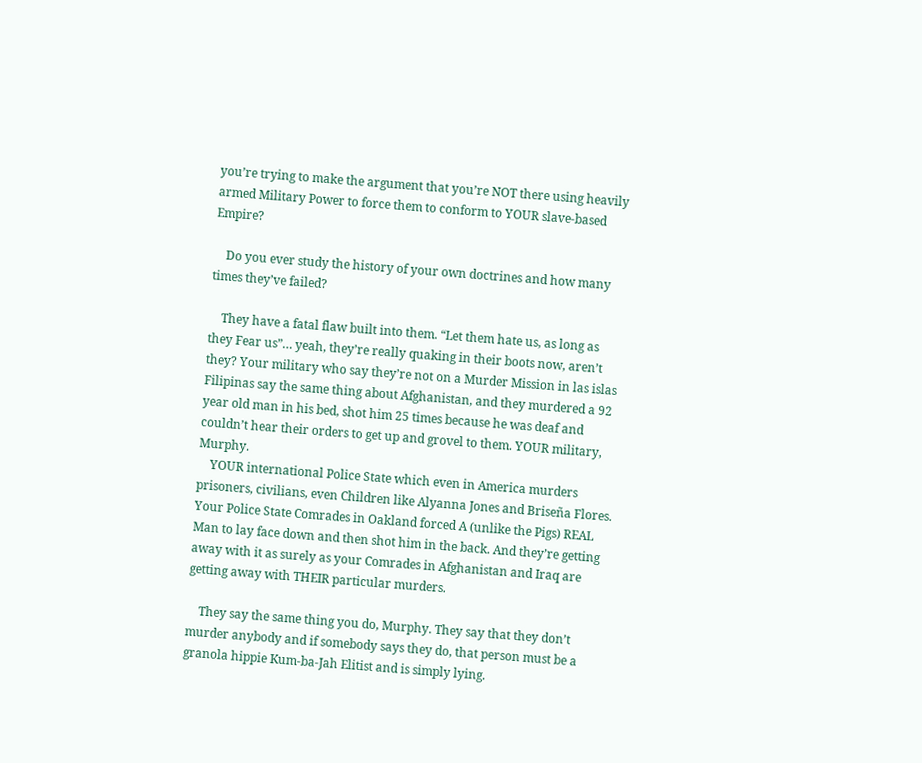you’re trying to make the argument that you’re NOT there using heavily armed Military Power to force them to conform to YOUR slave-based Empire?

    Do you ever study the history of your own doctrines and how many times they’ve failed?

    They have a fatal flaw built into them. “Let them hate us, as long as they Fear us”… yeah, they’re really quaking in their boots now, aren’t they? Your military who say they’re not on a Murder Mission in las islas Filipinas say the same thing about Afghanistan, and they murdered a 92 year old man in his bed, shot him 25 times because he was deaf and couldn’t hear their orders to get up and grovel to them. YOUR military, Murphy.
    YOUR international Police State which even in America murders prisoners, civilians, even Children like Alyanna Jones and Briseña Flores. Your Police State Comrades in Oakland forced A (unlike the Pigs) REAL Man to lay face down and then shot him in the back. And they’re getting away with it as surely as your Comrades in Afghanistan and Iraq are getting away with THEIR particular murders.

    They say the same thing you do, Murphy. They say that they don’t murder anybody and if somebody says they do, that person must be a granola hippie Kum-ba-Jah Elitist and is simply lying.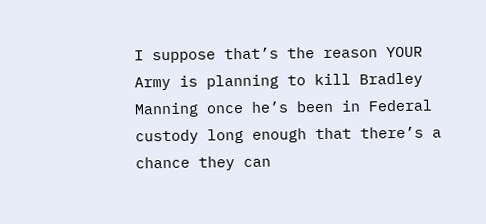I suppose that’s the reason YOUR Army is planning to kill Bradley Manning once he’s been in Federal custody long enough that there’s a chance they can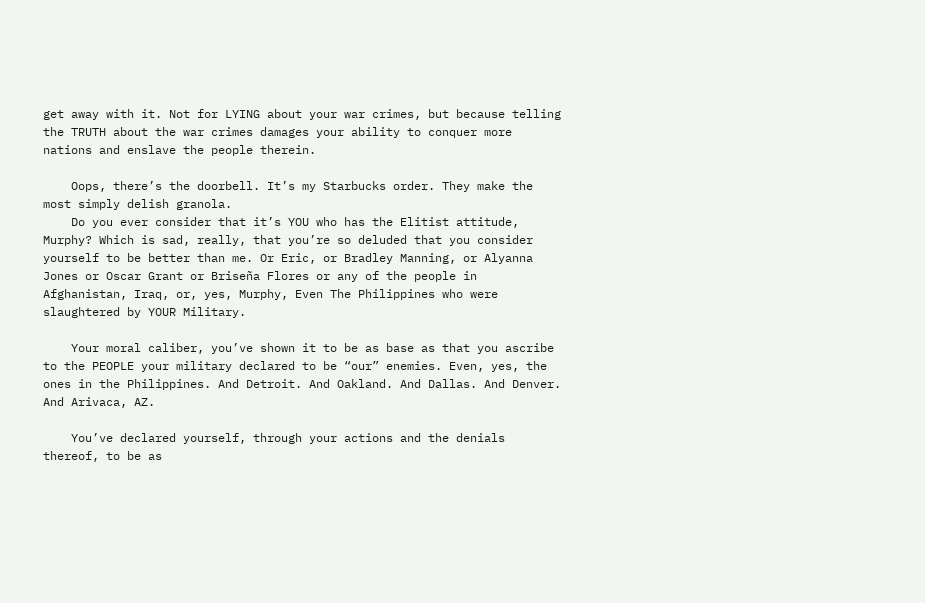get away with it. Not for LYING about your war crimes, but because telling the TRUTH about the war crimes damages your ability to conquer more nations and enslave the people therein.

    Oops, there’s the doorbell. It’s my Starbucks order. They make the most simply delish granola.
    Do you ever consider that it’s YOU who has the Elitist attitude, Murphy? Which is sad, really, that you’re so deluded that you consider yourself to be better than me. Or Eric, or Bradley Manning, or Alyanna Jones or Oscar Grant or Briseña Flores or any of the people in Afghanistan, Iraq, or, yes, Murphy, Even The Philippines who were slaughtered by YOUR Military.

    Your moral caliber, you’ve shown it to be as base as that you ascribe to the PEOPLE your military declared to be “our” enemies. Even, yes, the ones in the Philippines. And Detroit. And Oakland. And Dallas. And Denver. And Arivaca, AZ.

    You’ve declared yourself, through your actions and the denials thereof, to be as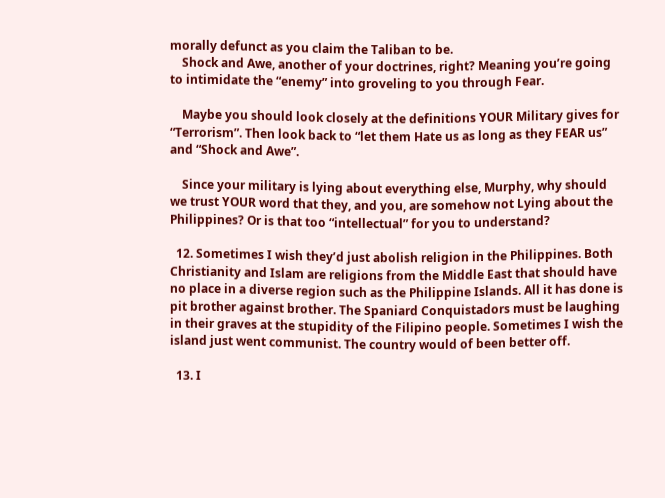morally defunct as you claim the Taliban to be.
    Shock and Awe, another of your doctrines, right? Meaning you’re going to intimidate the “enemy” into groveling to you through Fear.

    Maybe you should look closely at the definitions YOUR Military gives for “Terrorism”. Then look back to “let them Hate us as long as they FEAR us” and “Shock and Awe”.

    Since your military is lying about everything else, Murphy, why should we trust YOUR word that they, and you, are somehow not Lying about the Philippines? Or is that too “intellectual” for you to understand?

  12. Sometimes I wish they’d just abolish religion in the Philippines. Both Christianity and Islam are religions from the Middle East that should have no place in a diverse region such as the Philippine Islands. All it has done is pit brother against brother. The Spaniard Conquistadors must be laughing in their graves at the stupidity of the Filipino people. Sometimes I wish the island just went communist. The country would of been better off.

  13. I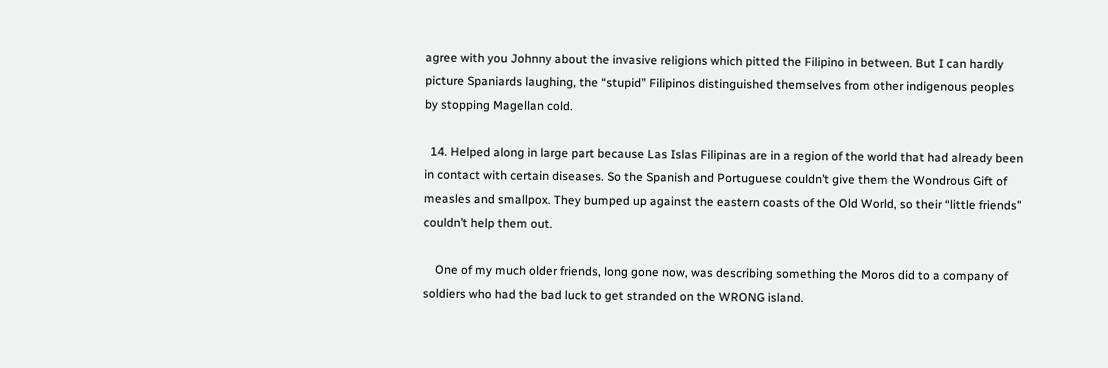agree with you Johnny about the invasive religions which pitted the Filipino in between. But I can hardly picture Spaniards laughing, the “stupid” Filipinos distinguished themselves from other indigenous peoples by stopping Magellan cold.

  14. Helped along in large part because Las Islas Filipinas are in a region of the world that had already been in contact with certain diseases. So the Spanish and Portuguese couldn’t give them the Wondrous Gift of measles and smallpox. They bumped up against the eastern coasts of the Old World, so their “little friends” couldn’t help them out.

    One of my much older friends, long gone now, was describing something the Moros did to a company of soldiers who had the bad luck to get stranded on the WRONG island.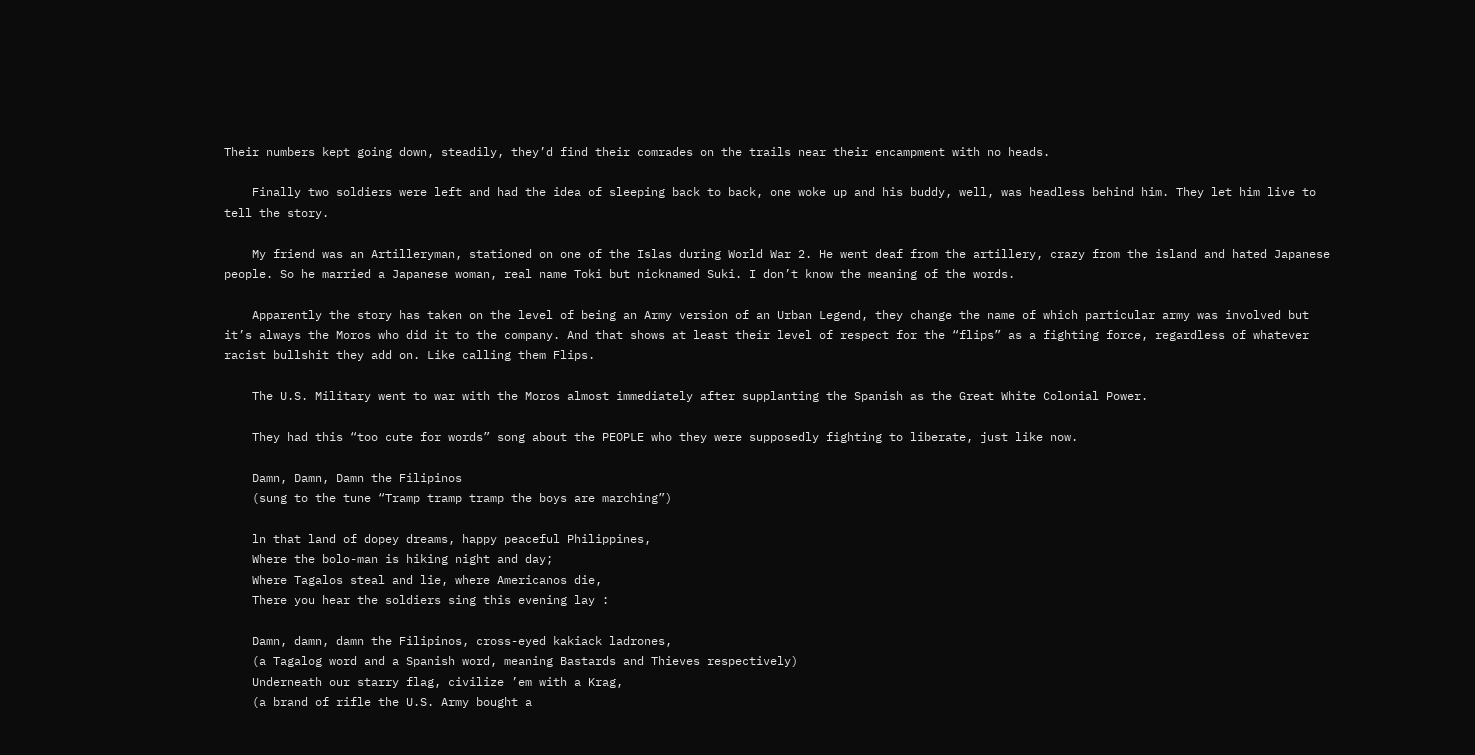Their numbers kept going down, steadily, they’d find their comrades on the trails near their encampment with no heads.

    Finally two soldiers were left and had the idea of sleeping back to back, one woke up and his buddy, well, was headless behind him. They let him live to tell the story.

    My friend was an Artilleryman, stationed on one of the Islas during World War 2. He went deaf from the artillery, crazy from the island and hated Japanese people. So he married a Japanese woman, real name Toki but nicknamed Suki. I don’t know the meaning of the words.

    Apparently the story has taken on the level of being an Army version of an Urban Legend, they change the name of which particular army was involved but it’s always the Moros who did it to the company. And that shows at least their level of respect for the “flips” as a fighting force, regardless of whatever racist bullshit they add on. Like calling them Flips.

    The U.S. Military went to war with the Moros almost immediately after supplanting the Spanish as the Great White Colonial Power.

    They had this “too cute for words” song about the PEOPLE who they were supposedly fighting to liberate, just like now.

    Damn, Damn, Damn the Filipinos
    (sung to the tune “Tramp tramp tramp the boys are marching”)

    ln that land of dopey dreams, happy peaceful Philippines,
    Where the bolo-man is hiking night and day;
    Where Tagalos steal and lie, where Americanos die,
    There you hear the soldiers sing this evening lay :

    Damn, damn, damn the Filipinos, cross-eyed kakiack ladrones,
    (a Tagalog word and a Spanish word, meaning Bastards and Thieves respectively)
    Underneath our starry flag, civilize ’em with a Krag,
    (a brand of rifle the U.S. Army bought a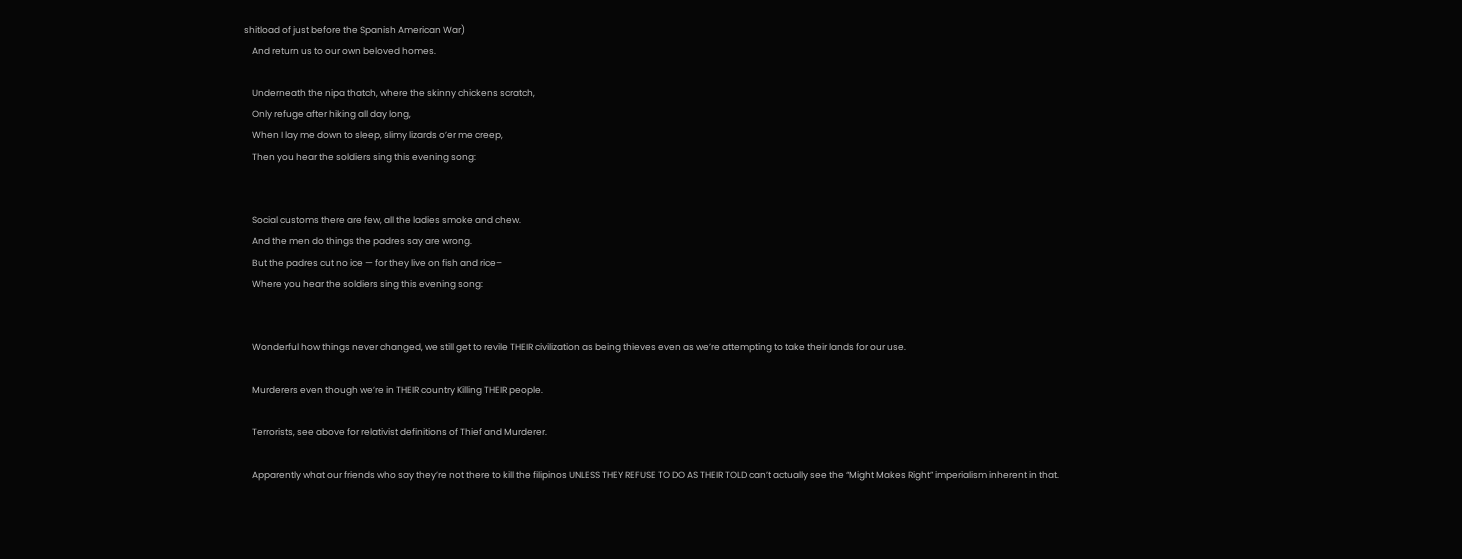shitload of just before the Spanish American War)
    And return us to our own beloved homes.

    Underneath the nipa thatch, where the skinny chickens scratch,
    Only refuge after hiking all day long,
    When I lay me down to sleep, slimy lizards o’er me creep,
    Then you hear the soldiers sing this evening song:


    Social customs there are few, all the ladies smoke and chew.
    And the men do things the padres say are wrong.
    But the padres cut no ice — for they live on fish and rice–
    Where you hear the soldiers sing this evening song:


    Wonderful how things never changed, we still get to revile THEIR civilization as being thieves even as we’re attempting to take their lands for our use.

    Murderers even though we’re in THEIR country Killing THEIR people.

    Terrorists, see above for relativist definitions of Thief and Murderer.

    Apparently what our friends who say they’re not there to kill the filipinos UNLESS THEY REFUSE TO DO AS THEIR TOLD can’t actually see the “Might Makes Right” imperialism inherent in that.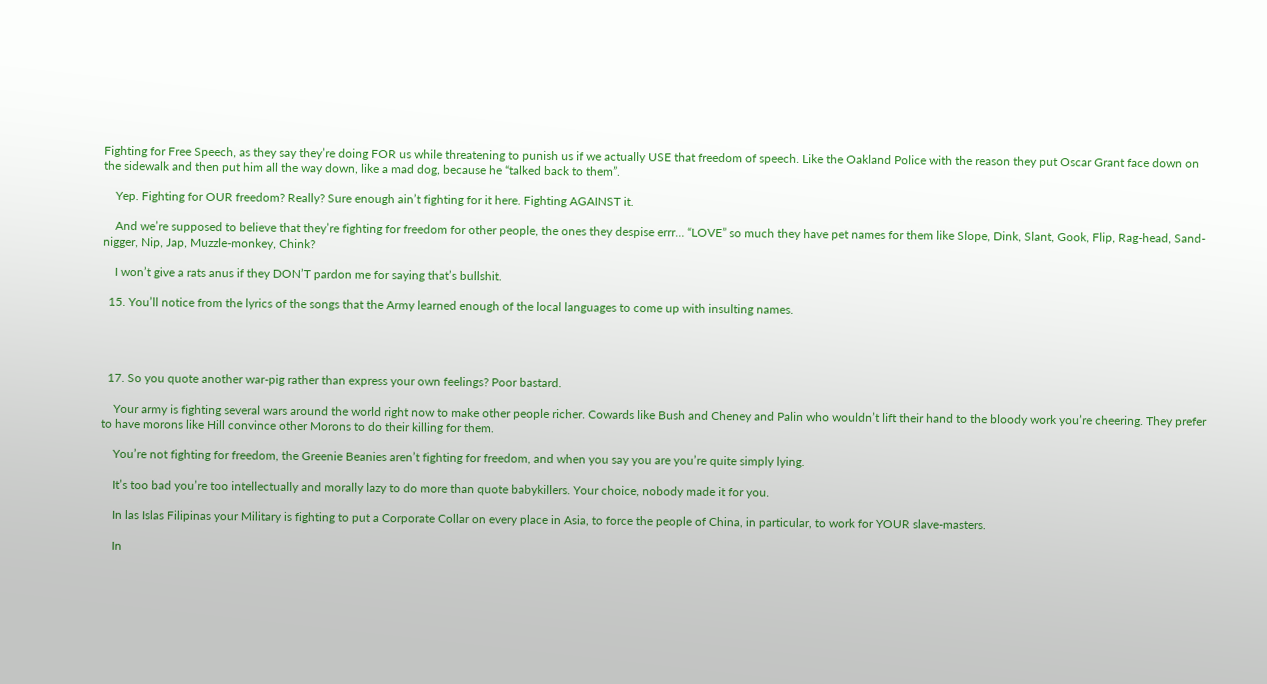Fighting for Free Speech, as they say they’re doing FOR us while threatening to punish us if we actually USE that freedom of speech. Like the Oakland Police with the reason they put Oscar Grant face down on the sidewalk and then put him all the way down, like a mad dog, because he “talked back to them”.

    Yep. Fighting for OUR freedom? Really? Sure enough ain’t fighting for it here. Fighting AGAINST it.

    And we’re supposed to believe that they’re fighting for freedom for other people, the ones they despise errr… “LOVE” so much they have pet names for them like Slope, Dink, Slant, Gook, Flip, Rag-head, Sand-nigger, Nip, Jap, Muzzle-monkey, Chink?

    I won’t give a rats anus if they DON’T pardon me for saying that’s bullshit.

  15. You’ll notice from the lyrics of the songs that the Army learned enough of the local languages to come up with insulting names.




  17. So you quote another war-pig rather than express your own feelings? Poor bastard.

    Your army is fighting several wars around the world right now to make other people richer. Cowards like Bush and Cheney and Palin who wouldn’t lift their hand to the bloody work you’re cheering. They prefer to have morons like Hill convince other Morons to do their killing for them.

    You’re not fighting for freedom, the Greenie Beanies aren’t fighting for freedom, and when you say you are you’re quite simply lying.

    It’s too bad you’re too intellectually and morally lazy to do more than quote babykillers. Your choice, nobody made it for you.

    In las Islas Filipinas your Military is fighting to put a Corporate Collar on every place in Asia, to force the people of China, in particular, to work for YOUR slave-masters.

    In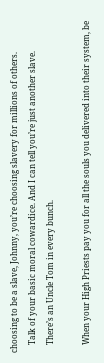choosing to be a slave, Johnny, you’re choosing slavery for millions of others.
    Talk of your basic moral cowardice. And I can tell you’re just another slave.
    There’s an Uncle Tom in every bunch.

    When your High Priests pay you for all the souls you delivered into their system, be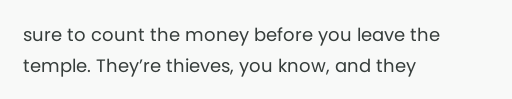sure to count the money before you leave the temple. They’re thieves, you know, and they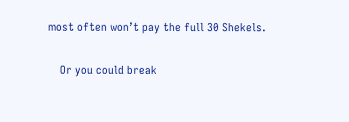most often won’t pay the full 30 Shekels.

    Or you could break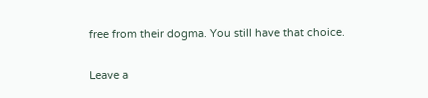free from their dogma. You still have that choice.

Leave a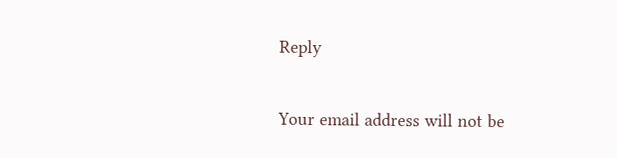Reply

Your email address will not be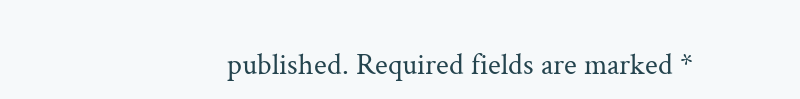published. Required fields are marked *